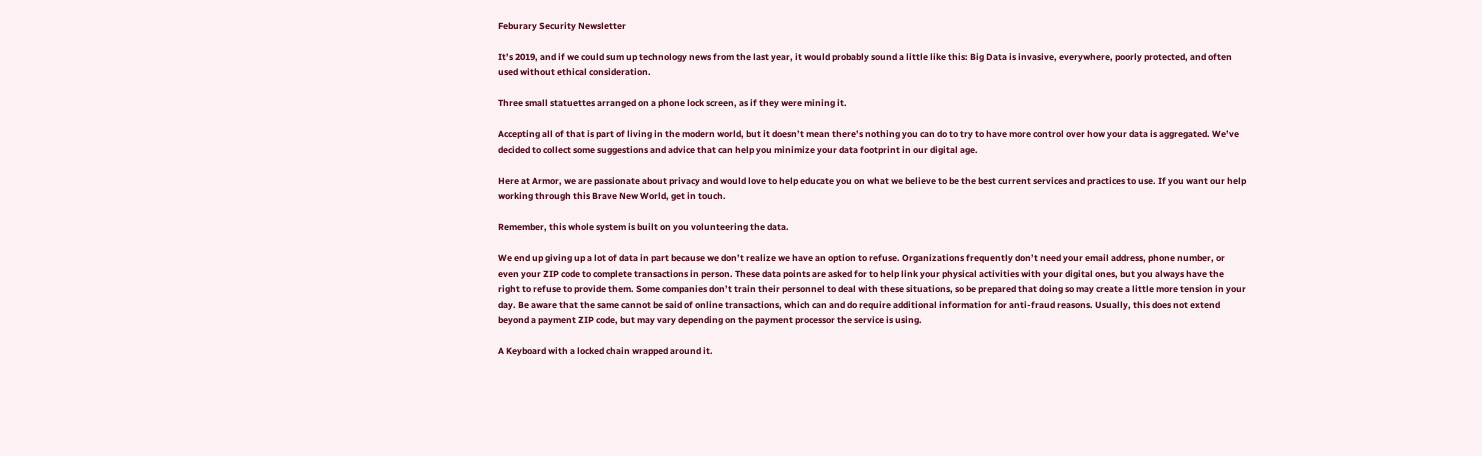Feburary Security Newsletter

It’s 2019, and if we could sum up technology news from the last year, it would probably sound a little like this: Big Data is invasive, everywhere, poorly protected, and often used without ethical consideration.

Three small statuettes arranged on a phone lock screen, as if they were mining it.

Accepting all of that is part of living in the modern world, but it doesn’t mean there’s nothing you can do to try to have more control over how your data is aggregated. We’ve decided to collect some suggestions and advice that can help you minimize your data footprint in our digital age.

Here at Armor, we are passionate about privacy and would love to help educate you on what we believe to be the best current services and practices to use. If you want our help working through this Brave New World, get in touch.

Remember, this whole system is built on you volunteering the data.

We end up giving up a lot of data in part because we don’t realize we have an option to refuse. Organizations frequently don’t need your email address, phone number, or even your ZIP code to complete transactions in person. These data points are asked for to help link your physical activities with your digital ones, but you always have the right to refuse to provide them. Some companies don’t train their personnel to deal with these situations, so be prepared that doing so may create a little more tension in your day. Be aware that the same cannot be said of online transactions, which can and do require additional information for anti-fraud reasons. Usually, this does not extend beyond a payment ZIP code, but may vary depending on the payment processor the service is using.

A Keyboard with a locked chain wrapped around it.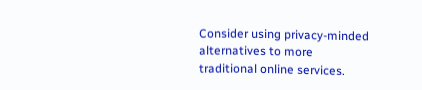Consider using privacy-minded alternatives to more traditional online services.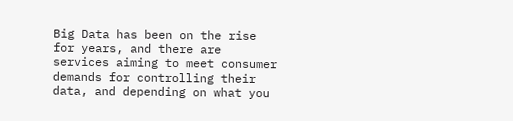Big Data has been on the rise for years, and there are services aiming to meet consumer demands for controlling their data, and depending on what you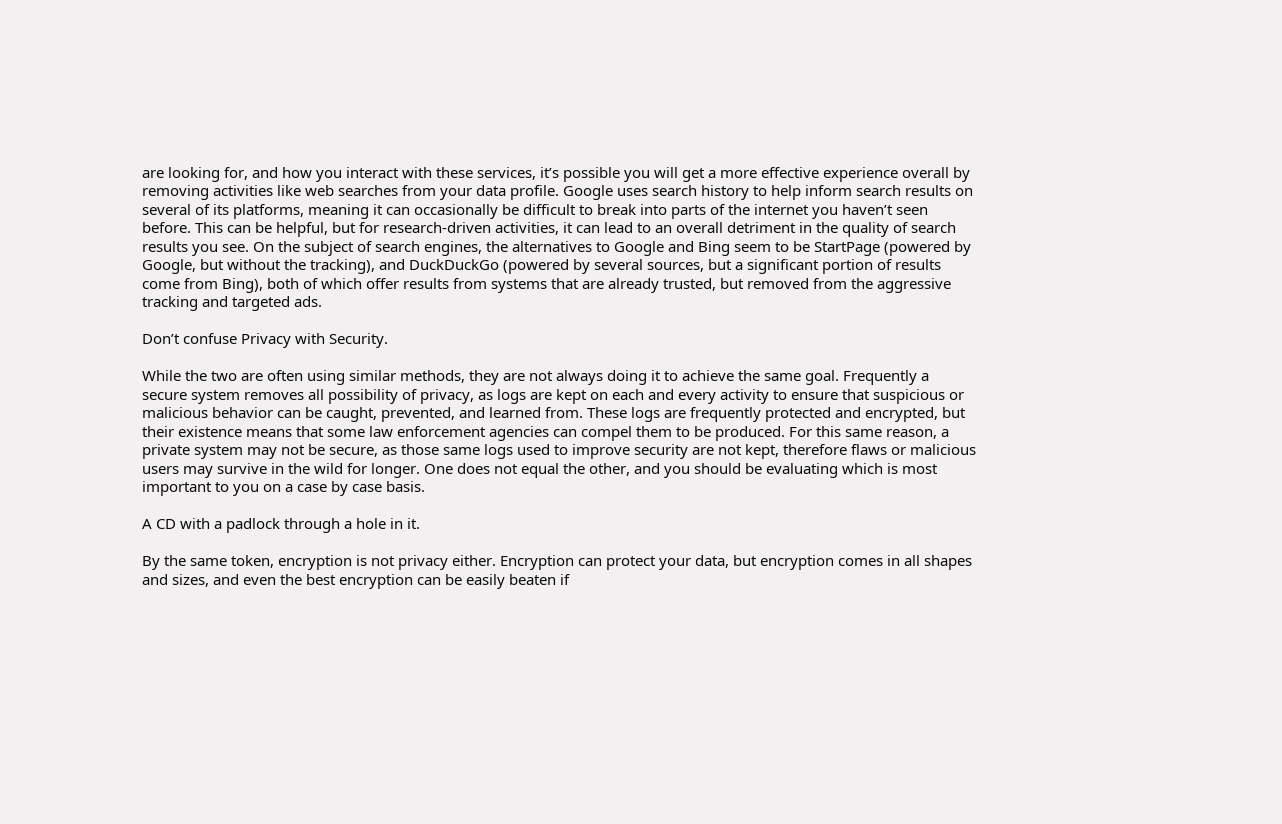are looking for, and how you interact with these services, it’s possible you will get a more effective experience overall by removing activities like web searches from your data profile. Google uses search history to help inform search results on several of its platforms, meaning it can occasionally be difficult to break into parts of the internet you haven’t seen before. This can be helpful, but for research-driven activities, it can lead to an overall detriment in the quality of search results you see. On the subject of search engines, the alternatives to Google and Bing seem to be StartPage (powered by Google, but without the tracking), and DuckDuckGo (powered by several sources, but a significant portion of results come from Bing), both of which offer results from systems that are already trusted, but removed from the aggressive tracking and targeted ads.

Don’t confuse Privacy with Security.

While the two are often using similar methods, they are not always doing it to achieve the same goal. Frequently a secure system removes all possibility of privacy, as logs are kept on each and every activity to ensure that suspicious or malicious behavior can be caught, prevented, and learned from. These logs are frequently protected and encrypted, but their existence means that some law enforcement agencies can compel them to be produced. For this same reason, a private system may not be secure, as those same logs used to improve security are not kept, therefore flaws or malicious users may survive in the wild for longer. One does not equal the other, and you should be evaluating which is most important to you on a case by case basis.

A CD with a padlock through a hole in it.

By the same token, encryption is not privacy either. Encryption can protect your data, but encryption comes in all shapes and sizes, and even the best encryption can be easily beaten if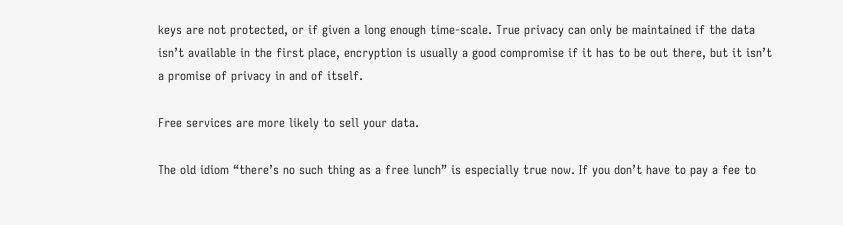keys are not protected, or if given a long enough time-scale. True privacy can only be maintained if the data isn’t available in the first place, encryption is usually a good compromise if it has to be out there, but it isn’t a promise of privacy in and of itself.

Free services are more likely to sell your data.

The old idiom “there’s no such thing as a free lunch” is especially true now. If you don’t have to pay a fee to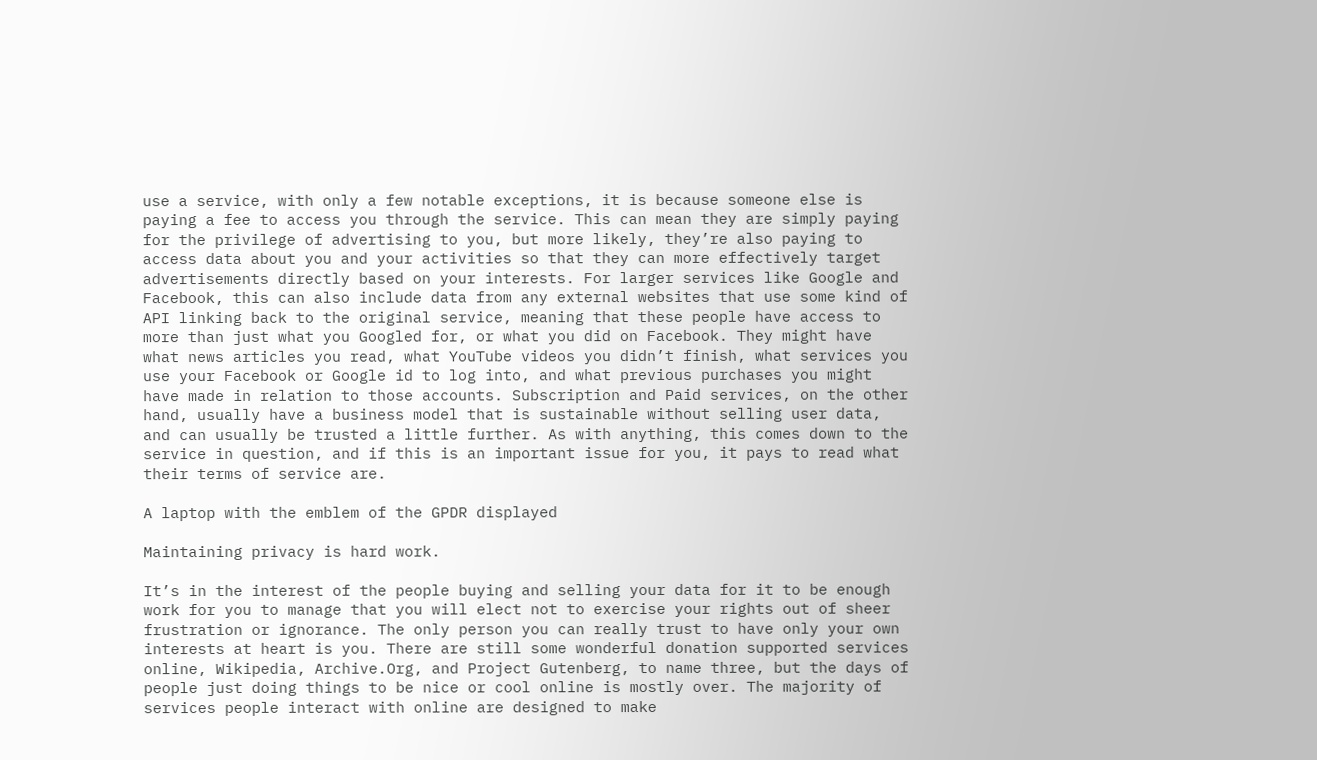use a service, with only a few notable exceptions, it is because someone else is paying a fee to access you through the service. This can mean they are simply paying for the privilege of advertising to you, but more likely, they’re also paying to access data about you and your activities so that they can more effectively target advertisements directly based on your interests. For larger services like Google and Facebook, this can also include data from any external websites that use some kind of API linking back to the original service, meaning that these people have access to more than just what you Googled for, or what you did on Facebook. They might have what news articles you read, what YouTube videos you didn’t finish, what services you use your Facebook or Google id to log into, and what previous purchases you might have made in relation to those accounts. Subscription and Paid services, on the other hand, usually have a business model that is sustainable without selling user data, and can usually be trusted a little further. As with anything, this comes down to the service in question, and if this is an important issue for you, it pays to read what their terms of service are.

A laptop with the emblem of the GPDR displayed

Maintaining privacy is hard work.

It’s in the interest of the people buying and selling your data for it to be enough work for you to manage that you will elect not to exercise your rights out of sheer frustration or ignorance. The only person you can really trust to have only your own interests at heart is you. There are still some wonderful donation supported services online, Wikipedia, Archive.Org, and Project Gutenberg, to name three, but the days of people just doing things to be nice or cool online is mostly over. The majority of services people interact with online are designed to make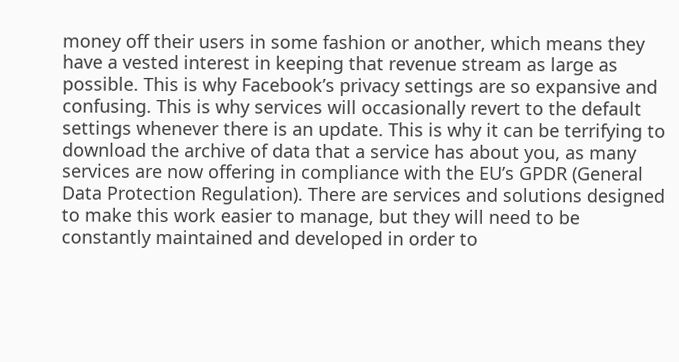money off their users in some fashion or another, which means they have a vested interest in keeping that revenue stream as large as possible. This is why Facebook’s privacy settings are so expansive and confusing. This is why services will occasionally revert to the default settings whenever there is an update. This is why it can be terrifying to download the archive of data that a service has about you, as many services are now offering in compliance with the EU’s GPDR (General Data Protection Regulation). There are services and solutions designed to make this work easier to manage, but they will need to be constantly maintained and developed in order to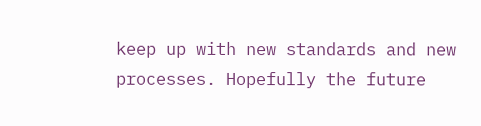keep up with new standards and new processes. Hopefully the future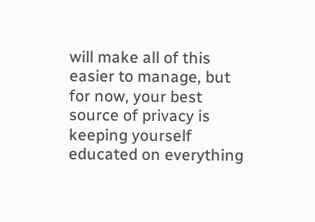will make all of this easier to manage, but for now, your best source of privacy is keeping yourself educated on everything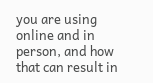you are using online and in person, and how that can result in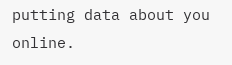putting data about you online.